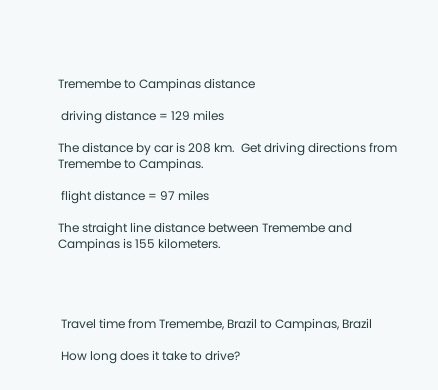Tremembe to Campinas distance

 driving distance = 129 miles

The distance by car is 208 km.  Get driving directions from Tremembe to Campinas.

 flight distance = 97 miles

The straight line distance between Tremembe and Campinas is 155 kilometers.




 Travel time from Tremembe, Brazil to Campinas, Brazil

 How long does it take to drive?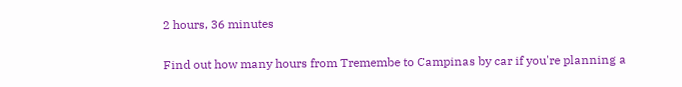2 hours, 36 minutes

Find out how many hours from Tremembe to Campinas by car if you're planning a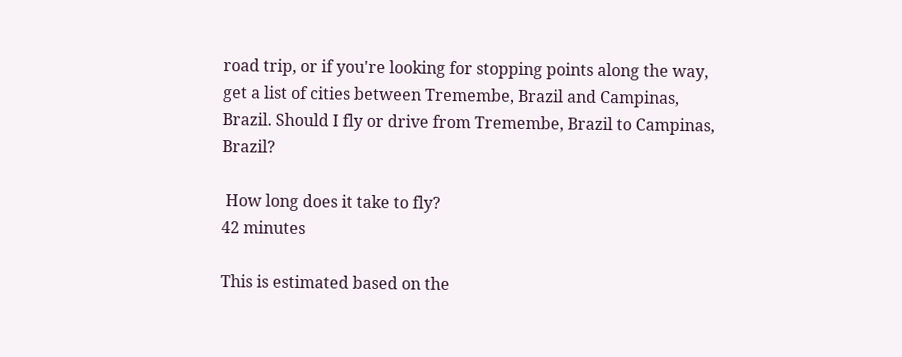road trip, or if you're looking for stopping points along the way, get a list of cities between Tremembe, Brazil and Campinas, Brazil. Should I fly or drive from Tremembe, Brazil to Campinas, Brazil?

 How long does it take to fly?
42 minutes

This is estimated based on the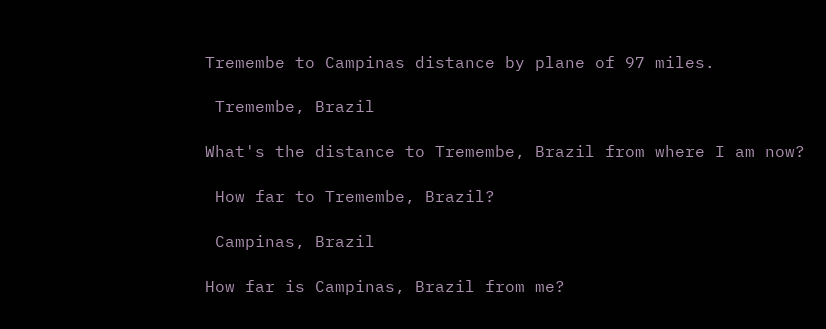Tremembe to Campinas distance by plane of 97 miles.

 Tremembe, Brazil

What's the distance to Tremembe, Brazil from where I am now?

 How far to Tremembe, Brazil?

 Campinas, Brazil

How far is Campinas, Brazil from me?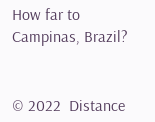How far to Campinas, Brazil?


© 2022  Distance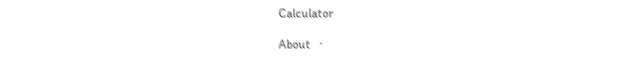Calculator

About   ·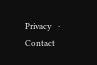Privacy   ·   Contact